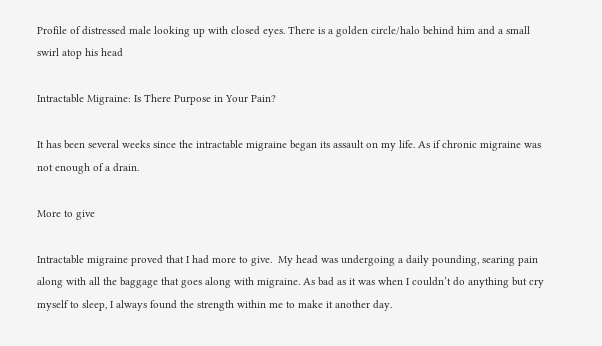Profile of distressed male looking up with closed eyes. There is a golden circle/halo behind him and a small swirl atop his head

Intractable Migraine: Is There Purpose in Your Pain?

It has been several weeks since the intractable migraine began its assault on my life. As if chronic migraine was not enough of a drain.

More to give

Intractable migraine proved that I had more to give.  My head was undergoing a daily pounding, searing pain along with all the baggage that goes along with migraine. As bad as it was when I couldn’t do anything but cry myself to sleep, I always found the strength within me to make it another day.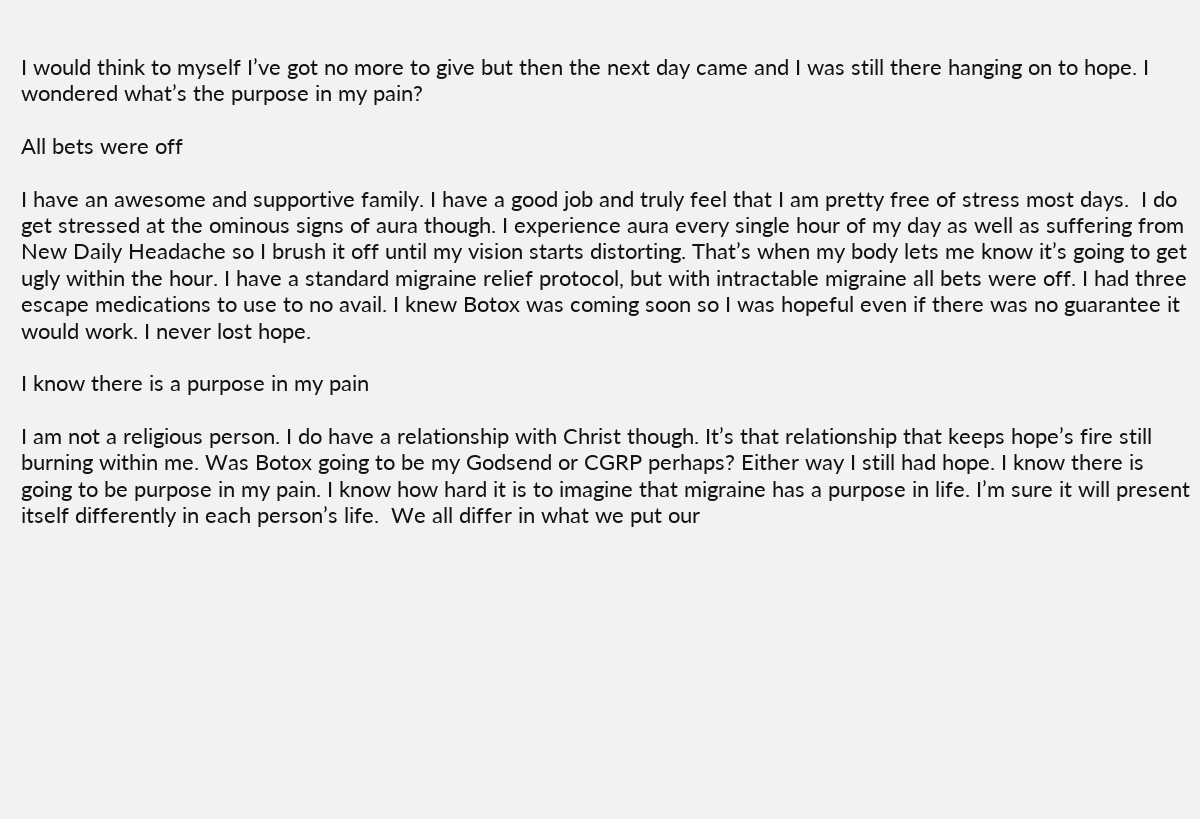I would think to myself I’ve got no more to give but then the next day came and I was still there hanging on to hope. I wondered what’s the purpose in my pain?

All bets were off

I have an awesome and supportive family. I have a good job and truly feel that I am pretty free of stress most days.  I do get stressed at the ominous signs of aura though. I experience aura every single hour of my day as well as suffering from New Daily Headache so I brush it off until my vision starts distorting. That’s when my body lets me know it’s going to get ugly within the hour. I have a standard migraine relief protocol, but with intractable migraine all bets were off. I had three escape medications to use to no avail. I knew Botox was coming soon so I was hopeful even if there was no guarantee it would work. I never lost hope.

I know there is a purpose in my pain

I am not a religious person. I do have a relationship with Christ though. It’s that relationship that keeps hope’s fire still burning within me. Was Botox going to be my Godsend or CGRP perhaps? Either way I still had hope. I know there is going to be purpose in my pain. I know how hard it is to imagine that migraine has a purpose in life. I’m sure it will present itself differently in each person’s life.  We all differ in what we put our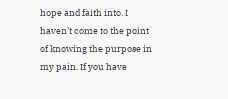hope and faith into. I haven’t come to the point of knowing the purpose in my pain. If you have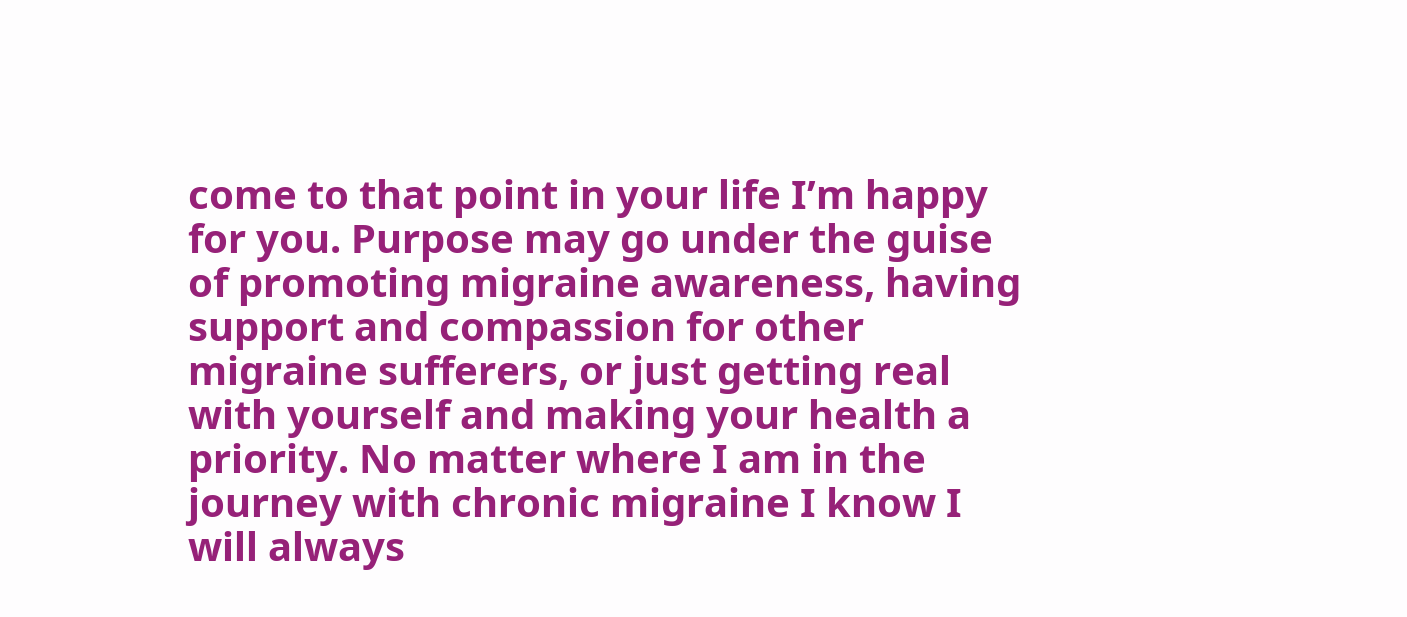come to that point in your life I’m happy for you. Purpose may go under the guise of promoting migraine awareness, having support and compassion for other migraine sufferers, or just getting real with yourself and making your health a priority. No matter where I am in the journey with chronic migraine I know I will always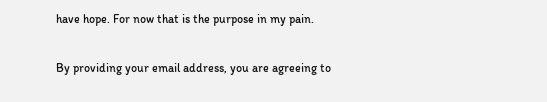have hope. For now that is the purpose in my pain.

By providing your email address, you are agreeing to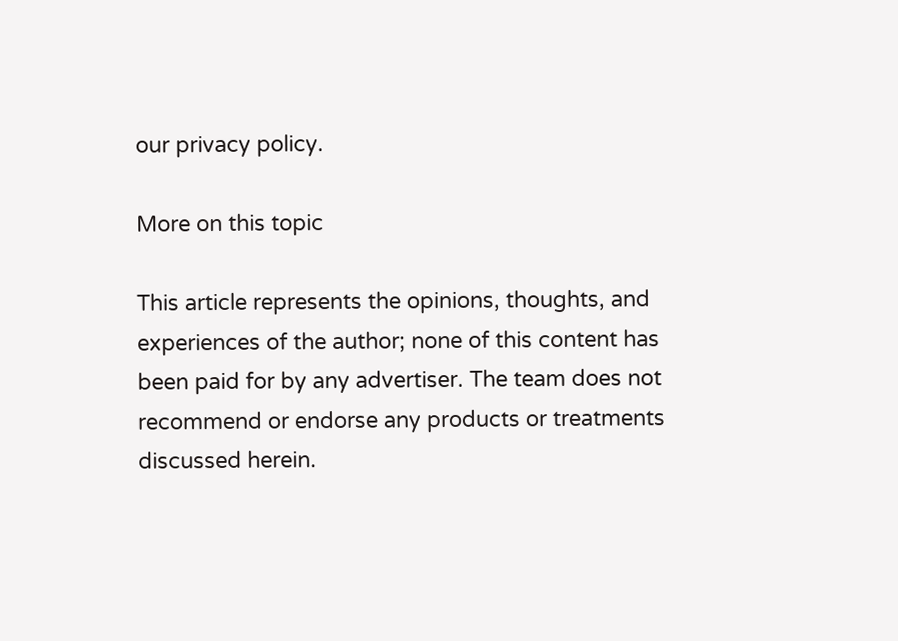our privacy policy.

More on this topic

This article represents the opinions, thoughts, and experiences of the author; none of this content has been paid for by any advertiser. The team does not recommend or endorse any products or treatments discussed herein.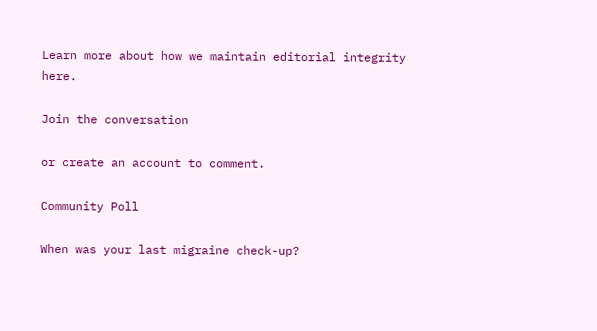Learn more about how we maintain editorial integrity here.

Join the conversation

or create an account to comment.

Community Poll

When was your last migraine check-up?